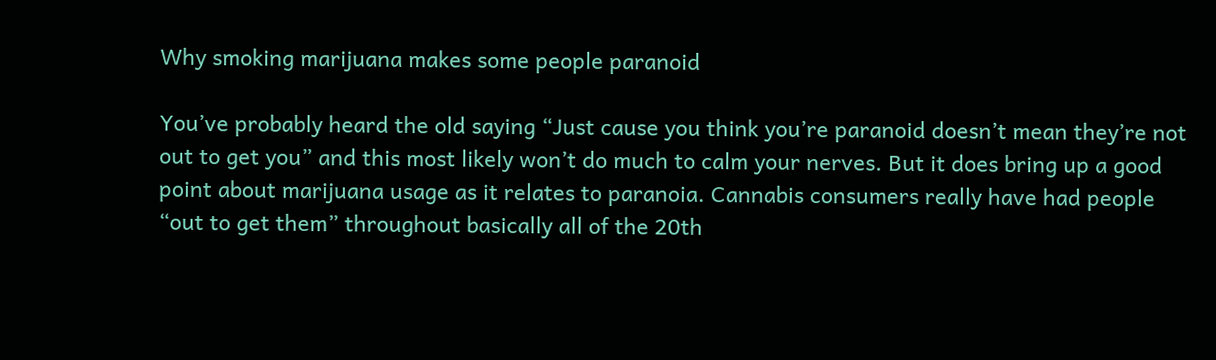Why smoking marijuana makes some people paranoid

You’ve probably heard the old saying “Just cause you think you’re paranoid doesn’t mean they’re not out to get you” and this most likely won’t do much to calm your nerves. But it does bring up a good point about marijuana usage as it relates to paranoia. Cannabis consumers really have had people “out to get them” throughout basically all of the 20th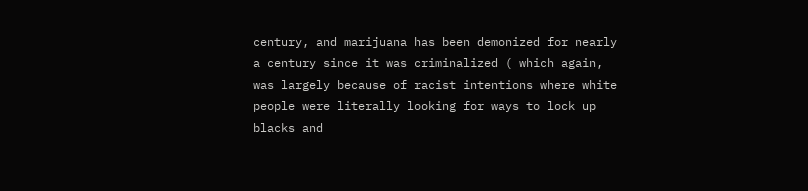century, and marijuana has been demonized for nearly a century since it was criminalized ( which again, was largely because of racist intentions where white people were literally looking for ways to lock up blacks and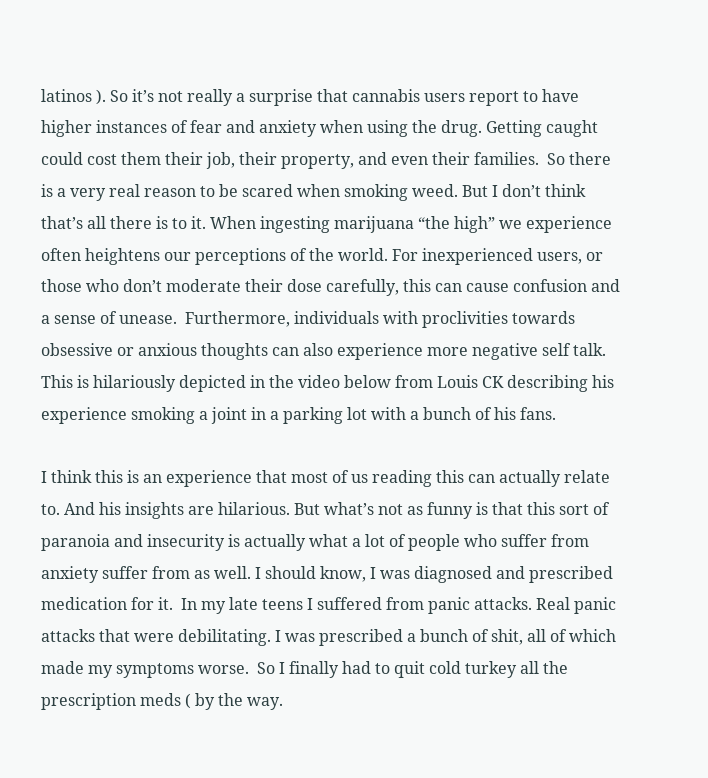latinos ). So it’s not really a surprise that cannabis users report to have higher instances of fear and anxiety when using the drug. Getting caught could cost them their job, their property, and even their families.  So there is a very real reason to be scared when smoking weed. But I don’t think that’s all there is to it. When ingesting marijuana “the high” we experience often heightens our perceptions of the world. For inexperienced users, or those who don’t moderate their dose carefully, this can cause confusion and a sense of unease.  Furthermore, individuals with proclivities towards obsessive or anxious thoughts can also experience more negative self talk.  This is hilariously depicted in the video below from Louis CK describing his experience smoking a joint in a parking lot with a bunch of his fans.

I think this is an experience that most of us reading this can actually relate to. And his insights are hilarious. But what’s not as funny is that this sort of paranoia and insecurity is actually what a lot of people who suffer from anxiety suffer from as well. I should know, I was diagnosed and prescribed medication for it.  In my late teens I suffered from panic attacks. Real panic attacks that were debilitating. I was prescribed a bunch of shit, all of which made my symptoms worse.  So I finally had to quit cold turkey all the prescription meds ( by the way.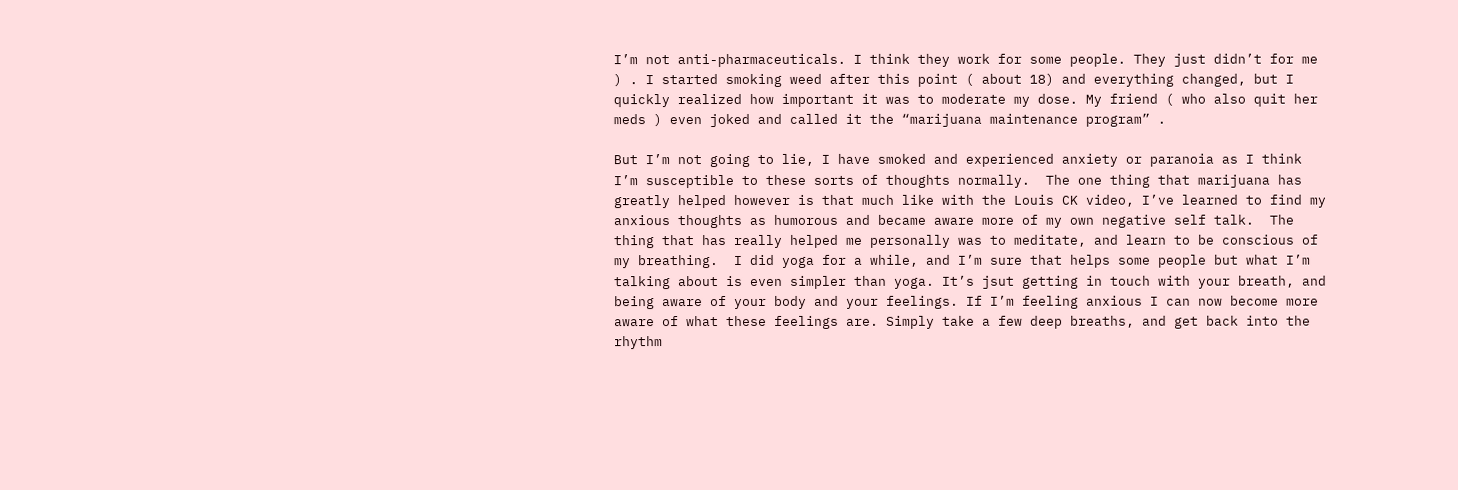I’m not anti-pharmaceuticals. I think they work for some people. They just didn’t for me ) . I started smoking weed after this point ( about 18) and everything changed, but I quickly realized how important it was to moderate my dose. My friend ( who also quit her meds ) even joked and called it the “marijuana maintenance program” .

But I’m not going to lie, I have smoked and experienced anxiety or paranoia as I think I’m susceptible to these sorts of thoughts normally.  The one thing that marijuana has greatly helped however is that much like with the Louis CK video, I’ve learned to find my anxious thoughts as humorous and became aware more of my own negative self talk.  The thing that has really helped me personally was to meditate, and learn to be conscious of my breathing.  I did yoga for a while, and I’m sure that helps some people but what I’m talking about is even simpler than yoga. It’s jsut getting in touch with your breath, and being aware of your body and your feelings. If I’m feeling anxious I can now become more aware of what these feelings are. Simply take a few deep breaths, and get back into the rhythm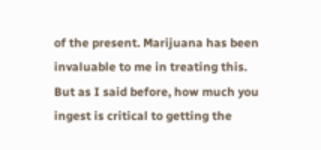of the present. Marijuana has been invaluable to me in treating this. But as I said before, how much you ingest is critical to getting the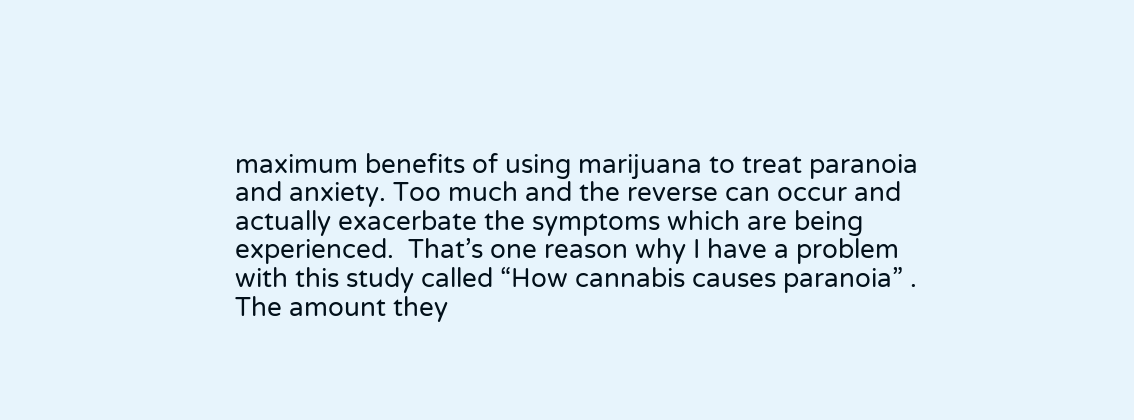maximum benefits of using marijuana to treat paranoia and anxiety. Too much and the reverse can occur and actually exacerbate the symptoms which are being experienced.  That’s one reason why I have a problem with this study called “How cannabis causes paranoia” . The amount they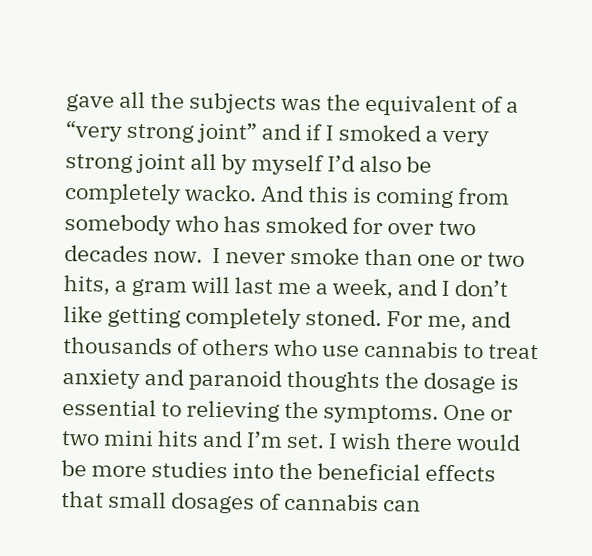gave all the subjects was the equivalent of a “very strong joint” and if I smoked a very strong joint all by myself I’d also be completely wacko. And this is coming from somebody who has smoked for over two decades now.  I never smoke than one or two hits, a gram will last me a week, and I don’t like getting completely stoned. For me, and thousands of others who use cannabis to treat anxiety and paranoid thoughts the dosage is essential to relieving the symptoms. One or two mini hits and I’m set. I wish there would be more studies into the beneficial effects that small dosages of cannabis can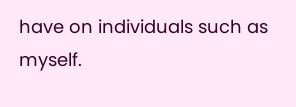have on individuals such as myself.